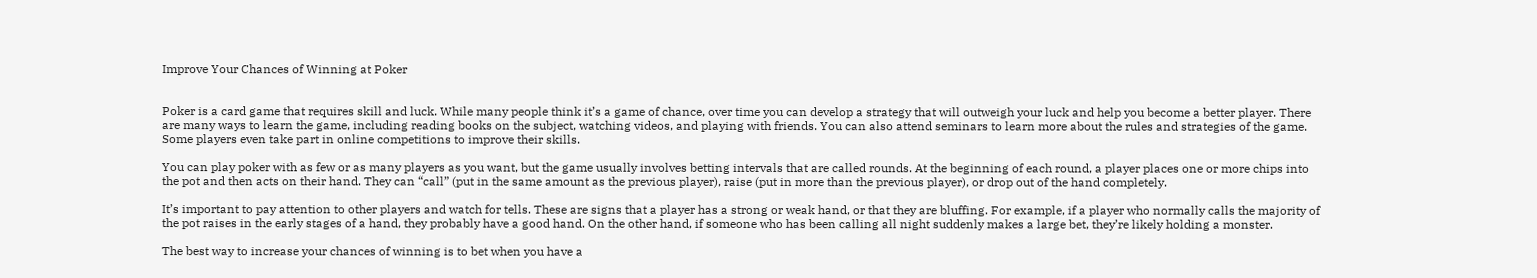Improve Your Chances of Winning at Poker


Poker is a card game that requires skill and luck. While many people think it’s a game of chance, over time you can develop a strategy that will outweigh your luck and help you become a better player. There are many ways to learn the game, including reading books on the subject, watching videos, and playing with friends. You can also attend seminars to learn more about the rules and strategies of the game. Some players even take part in online competitions to improve their skills.

You can play poker with as few or as many players as you want, but the game usually involves betting intervals that are called rounds. At the beginning of each round, a player places one or more chips into the pot and then acts on their hand. They can “call” (put in the same amount as the previous player), raise (put in more than the previous player), or drop out of the hand completely.

It’s important to pay attention to other players and watch for tells. These are signs that a player has a strong or weak hand, or that they are bluffing. For example, if a player who normally calls the majority of the pot raises in the early stages of a hand, they probably have a good hand. On the other hand, if someone who has been calling all night suddenly makes a large bet, they’re likely holding a monster.

The best way to increase your chances of winning is to bet when you have a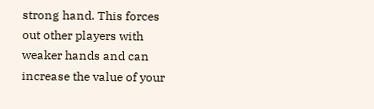strong hand. This forces out other players with weaker hands and can increase the value of your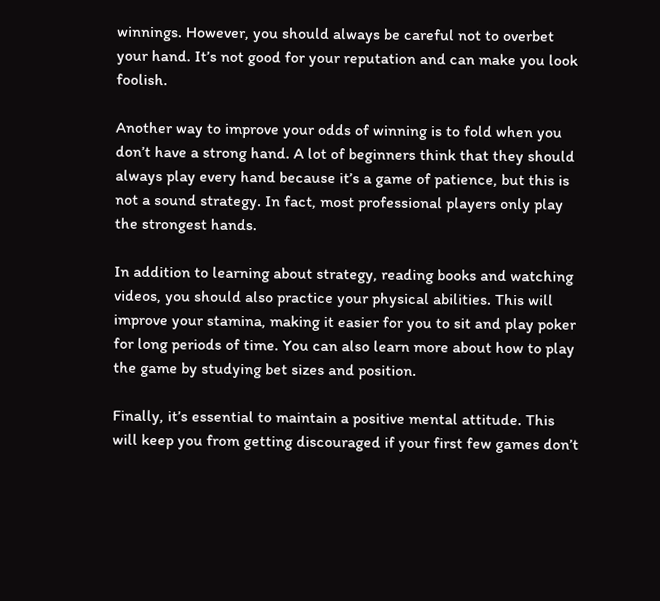winnings. However, you should always be careful not to overbet your hand. It’s not good for your reputation and can make you look foolish.

Another way to improve your odds of winning is to fold when you don’t have a strong hand. A lot of beginners think that they should always play every hand because it’s a game of patience, but this is not a sound strategy. In fact, most professional players only play the strongest hands.

In addition to learning about strategy, reading books and watching videos, you should also practice your physical abilities. This will improve your stamina, making it easier for you to sit and play poker for long periods of time. You can also learn more about how to play the game by studying bet sizes and position.

Finally, it’s essential to maintain a positive mental attitude. This will keep you from getting discouraged if your first few games don’t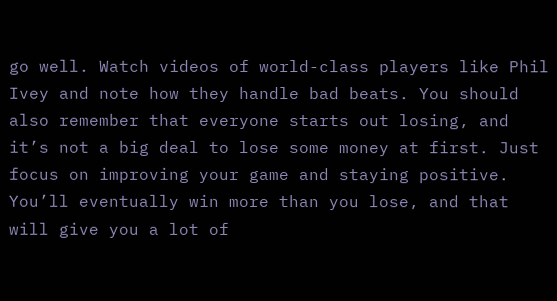go well. Watch videos of world-class players like Phil Ivey and note how they handle bad beats. You should also remember that everyone starts out losing, and it’s not a big deal to lose some money at first. Just focus on improving your game and staying positive. You’ll eventually win more than you lose, and that will give you a lot of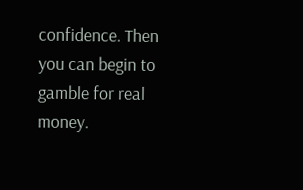confidence. Then you can begin to gamble for real money.